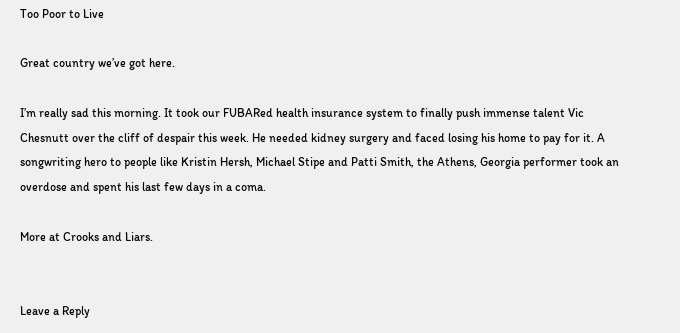Too Poor to Live

Great country we’ve got here.

I’m really sad this morning. It took our FUBARed health insurance system to finally push immense talent Vic Chesnutt over the cliff of despair this week. He needed kidney surgery and faced losing his home to pay for it. A songwriting hero to people like Kristin Hersh, Michael Stipe and Patti Smith, the Athens, Georgia performer took an overdose and spent his last few days in a coma.

More at Crooks and Liars.


Leave a Reply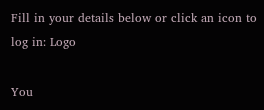Fill in your details below or click an icon to log in: Logo

You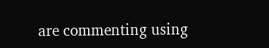are commenting using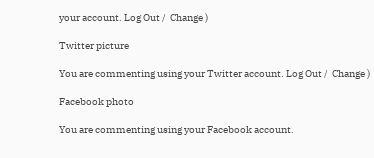your account. Log Out /  Change )

Twitter picture

You are commenting using your Twitter account. Log Out /  Change )

Facebook photo

You are commenting using your Facebook account.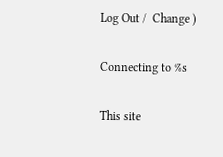Log Out /  Change )

Connecting to %s

This site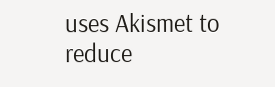uses Akismet to reduce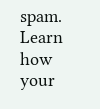spam. Learn how your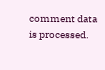comment data is processed.